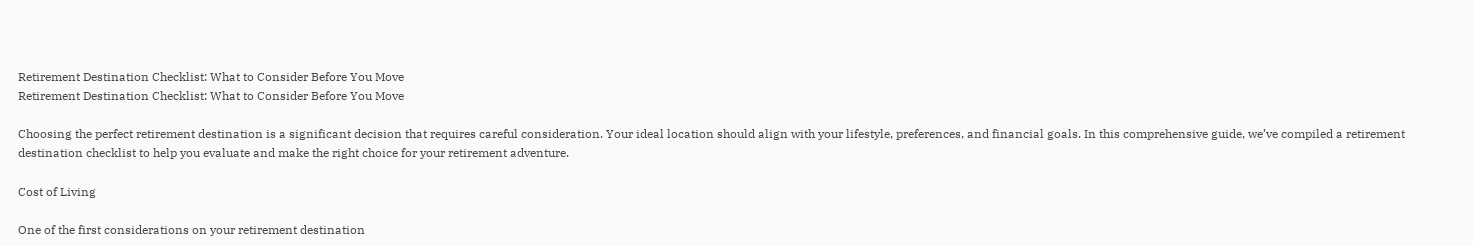Retirement Destination Checklist: What to Consider Before You Move
Retirement Destination Checklist: What to Consider Before You Move

Choosing the perfect retirement destination is a significant decision that requires careful consideration. Your ideal location should align with your lifestyle, preferences, and financial goals. In this comprehensive guide, we’ve compiled a retirement destination checklist to help you evaluate and make the right choice for your retirement adventure.

Cost of Living

One of the first considerations on your retirement destination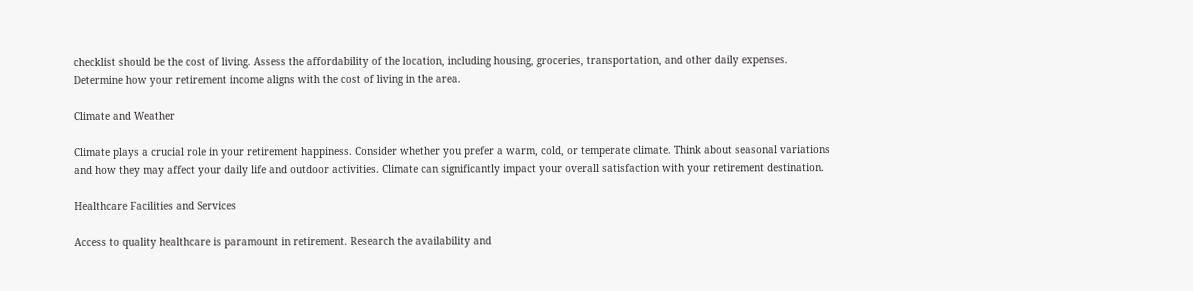checklist should be the cost of living. Assess the affordability of the location, including housing, groceries, transportation, and other daily expenses. Determine how your retirement income aligns with the cost of living in the area.

Climate and Weather

Climate plays a crucial role in your retirement happiness. Consider whether you prefer a warm, cold, or temperate climate. Think about seasonal variations and how they may affect your daily life and outdoor activities. Climate can significantly impact your overall satisfaction with your retirement destination.

Healthcare Facilities and Services

Access to quality healthcare is paramount in retirement. Research the availability and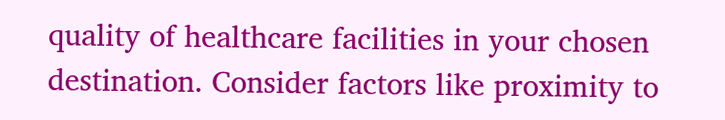quality of healthcare facilities in your chosen destination. Consider factors like proximity to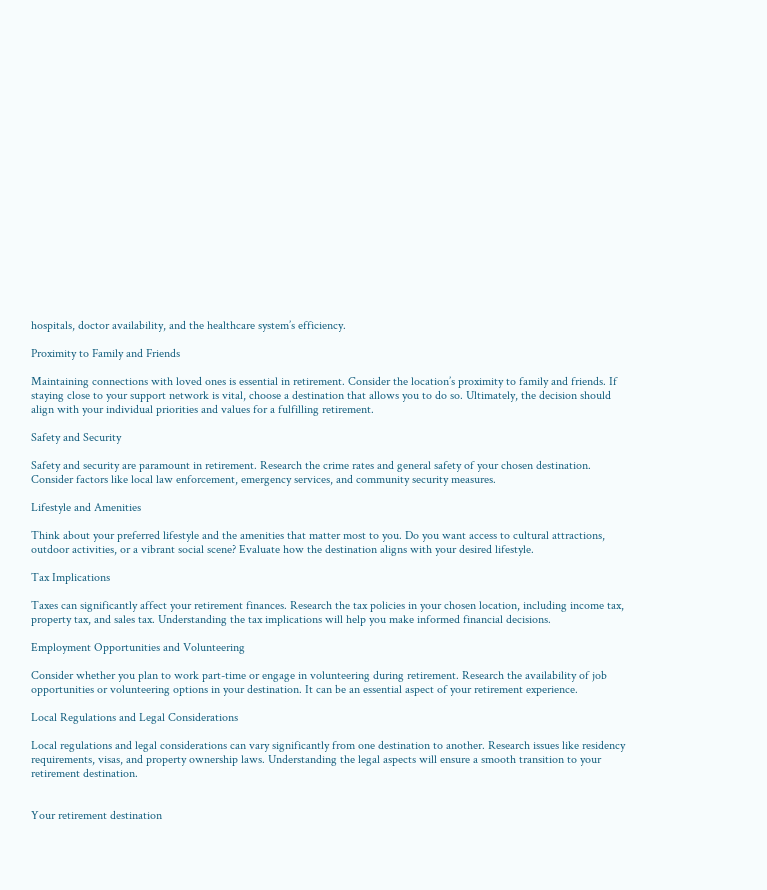hospitals, doctor availability, and the healthcare system’s efficiency.

Proximity to Family and Friends

Maintaining connections with loved ones is essential in retirement. Consider the location’s proximity to family and friends. If staying close to your support network is vital, choose a destination that allows you to do so. Ultimately, the decision should align with your individual priorities and values for a fulfilling retirement.

Safety and Security

Safety and security are paramount in retirement. Research the crime rates and general safety of your chosen destination. Consider factors like local law enforcement, emergency services, and community security measures.

Lifestyle and Amenities

Think about your preferred lifestyle and the amenities that matter most to you. Do you want access to cultural attractions, outdoor activities, or a vibrant social scene? Evaluate how the destination aligns with your desired lifestyle.

Tax Implications

Taxes can significantly affect your retirement finances. Research the tax policies in your chosen location, including income tax, property tax, and sales tax. Understanding the tax implications will help you make informed financial decisions.

Employment Opportunities and Volunteering

Consider whether you plan to work part-time or engage in volunteering during retirement. Research the availability of job opportunities or volunteering options in your destination. It can be an essential aspect of your retirement experience.

Local Regulations and Legal Considerations

Local regulations and legal considerations can vary significantly from one destination to another. Research issues like residency requirements, visas, and property ownership laws. Understanding the legal aspects will ensure a smooth transition to your retirement destination.


Your retirement destination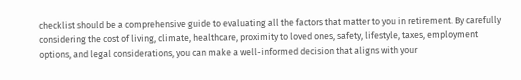checklist should be a comprehensive guide to evaluating all the factors that matter to you in retirement. By carefully considering the cost of living, climate, healthcare, proximity to loved ones, safety, lifestyle, taxes, employment options, and legal considerations, you can make a well-informed decision that aligns with your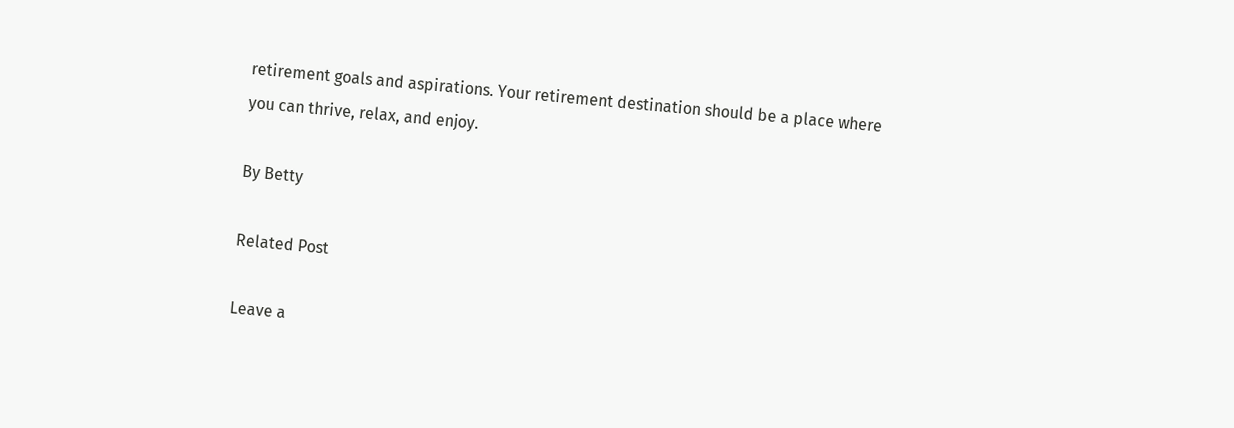retirement goals and aspirations. Your retirement destination should be a place where you can thrive, relax, and enjoy.

By Betty

Related Post

Leave a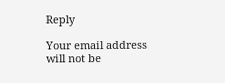Reply

Your email address will not be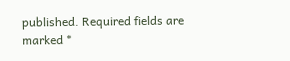published. Required fields are marked *